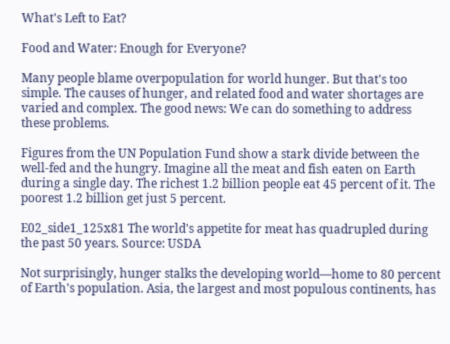What's Left to Eat?

Food and Water: Enough for Everyone?

Many people blame overpopulation for world hunger. But that's too simple. The causes of hunger, and related food and water shortages are varied and complex. The good news: We can do something to address these problems.

Figures from the UN Population Fund show a stark divide between the well-fed and the hungry. Imagine all the meat and fish eaten on Earth during a single day. The richest 1.2 billion people eat 45 percent of it. The poorest 1.2 billion get just 5 percent.

E02_side1_125x81 The world's appetite for meat has quadrupled during the past 50 years. Source: USDA

Not surprisingly, hunger stalks the developing world—home to 80 percent of Earth's population. Asia, the largest and most populous continents, has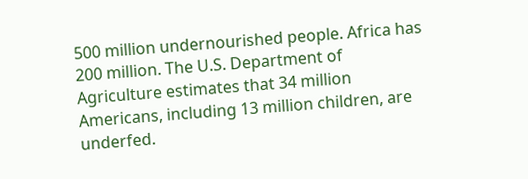500 million undernourished people. Africa has 200 million. The U.S. Department of Agriculture estimates that 34 million Americans, including 13 million children, are underfed.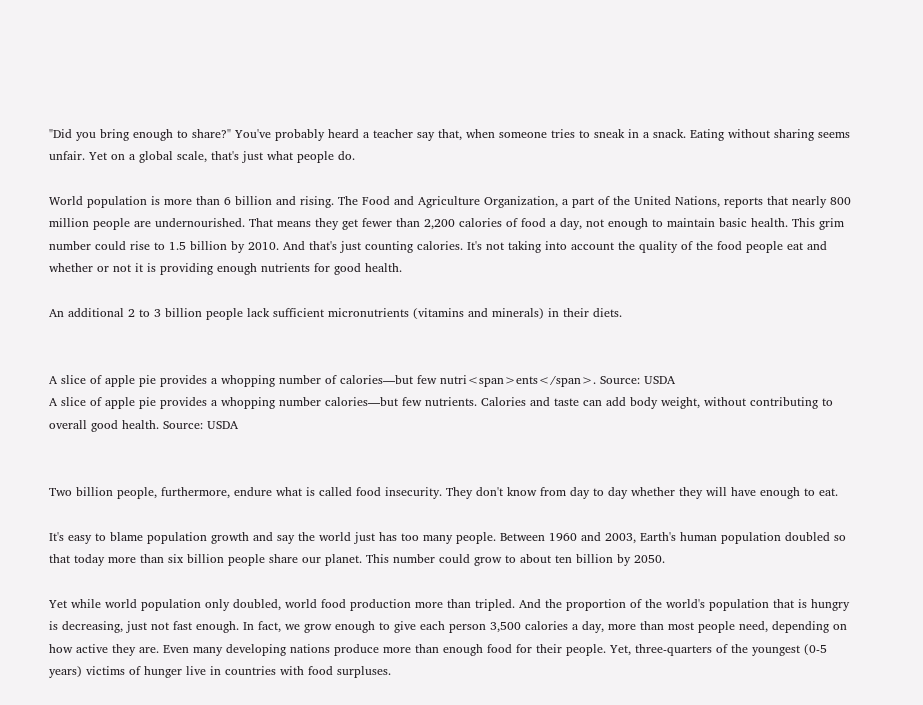"Did you bring enough to share?" You've probably heard a teacher say that, when someone tries to sneak in a snack. Eating without sharing seems unfair. Yet on a global scale, that's just what people do.

World population is more than 6 billion and rising. The Food and Agriculture Organization, a part of the United Nations, reports that nearly 800 million people are undernourished. That means they get fewer than 2,200 calories of food a day, not enough to maintain basic health. This grim number could rise to 1.5 billion by 2010. And that's just counting calories. It's not taking into account the quality of the food people eat and whether or not it is providing enough nutrients for good health.

An additional 2 to 3 billion people lack sufficient micronutrients (vitamins and minerals) in their diets.


A slice of apple pie provides a whopping number of calories—but few nutri<span>ents</span>. Source: USDA
A slice of apple pie provides a whopping number calories—but few nutrients. Calories and taste can add body weight, without contributing to overall good health. Source: USDA


Two billion people, furthermore, endure what is called food insecurity. They don't know from day to day whether they will have enough to eat.

It's easy to blame population growth and say the world just has too many people. Between 1960 and 2003, Earth's human population doubled so that today more than six billion people share our planet. This number could grow to about ten billion by 2050.

Yet while world population only doubled, world food production more than tripled. And the proportion of the world's population that is hungry is decreasing, just not fast enough. In fact, we grow enough to give each person 3,500 calories a day, more than most people need, depending on how active they are. Even many developing nations produce more than enough food for their people. Yet, three-quarters of the youngest (0-5 years) victims of hunger live in countries with food surpluses.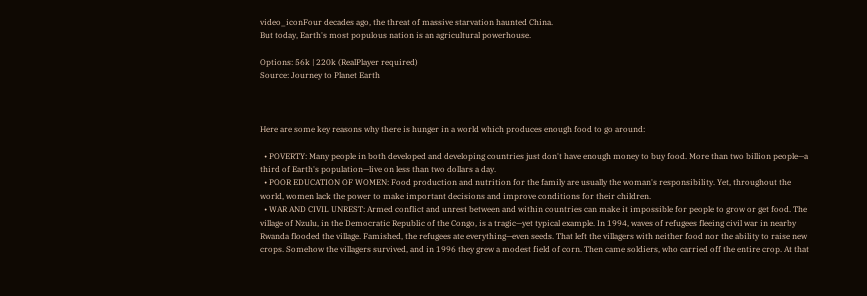video_iconFour decades ago, the threat of massive starvation haunted China.
But today, Earth's most populous nation is an agricultural powerhouse.

Options: 56k | 220k (RealPlayer required)
Source: Journey to Planet Earth



Here are some key reasons why there is hunger in a world which produces enough food to go around:

  • POVERTY: Many people in both developed and developing countries just don't have enough money to buy food. More than two billion people—a third of Earth's population—live on less than two dollars a day.
  • POOR EDUCATION OF WOMEN: Food production and nutrition for the family are usually the woman's responsibility. Yet, throughout the world, women lack the power to make important decisions and improve conditions for their children.
  • WAR AND CIVIL UNREST: Armed conflict and unrest between and within countries can make it impossible for people to grow or get food. The village of Nzulu, in the Democratic Republic of the Congo, is a tragic—yet typical example. In 1994, waves of refugees fleeing civil war in nearby Rwanda flooded the village. Famished, the refugees ate everything—even seeds. That left the villagers with neither food nor the ability to raise new crops. Somehow the villagers survived, and in 1996 they grew a modest field of corn. Then came soldiers, who carried off the entire crop. At that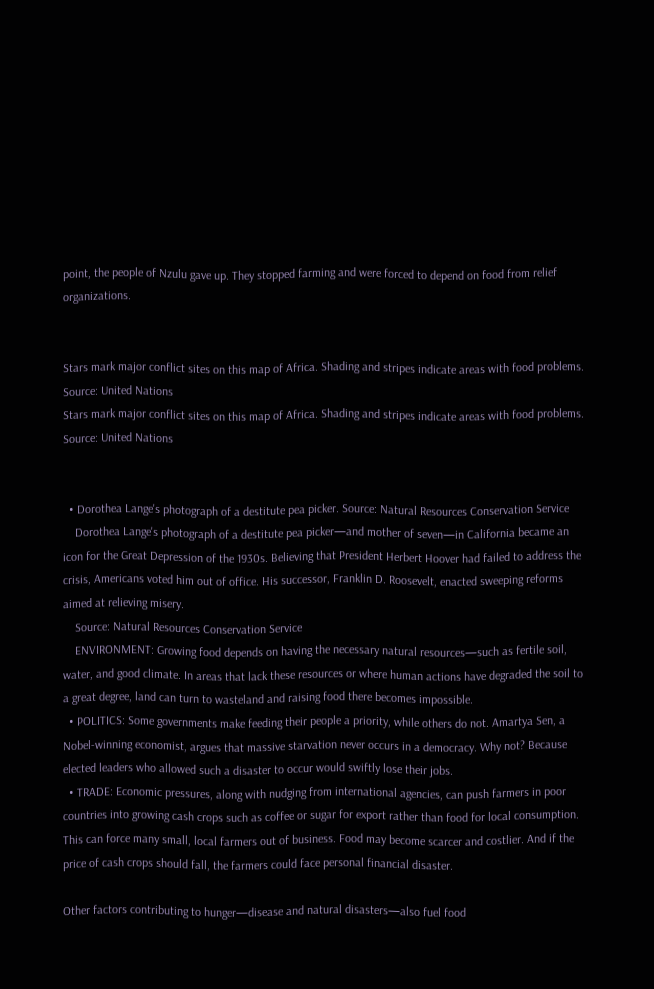point, the people of Nzulu gave up. They stopped farming and were forced to depend on food from relief organizations.


Stars mark major conflict sites on this map of Africa. Shading and stripes indicate areas with food problems. Source: United Nations
Stars mark major conflict sites on this map of Africa. Shading and stripes indicate areas with food problems.
Source: United Nations


  • Dorothea Lange's photograph of a destitute pea picker. Source: Natural Resources Conservation Service
    Dorothea Lange's photograph of a destitute pea picker—and mother of seven—in California became an icon for the Great Depression of the 1930s. Believing that President Herbert Hoover had failed to address the crisis, Americans voted him out of office. His successor, Franklin D. Roosevelt, enacted sweeping reforms aimed at relieving misery.
    Source: Natural Resources Conservation Service
    ENVIRONMENT: Growing food depends on having the necessary natural resources—such as fertile soil, water, and good climate. In areas that lack these resources or where human actions have degraded the soil to a great degree, land can turn to wasteland and raising food there becomes impossible.
  • POLITICS: Some governments make feeding their people a priority, while others do not. Amartya Sen, a Nobel-winning economist, argues that massive starvation never occurs in a democracy. Why not? Because elected leaders who allowed such a disaster to occur would swiftly lose their jobs.
  • TRADE: Economic pressures, along with nudging from international agencies, can push farmers in poor countries into growing cash crops such as coffee or sugar for export rather than food for local consumption. This can force many small, local farmers out of business. Food may become scarcer and costlier. And if the price of cash crops should fall, the farmers could face personal financial disaster.

Other factors contributing to hunger—disease and natural disasters—also fuel food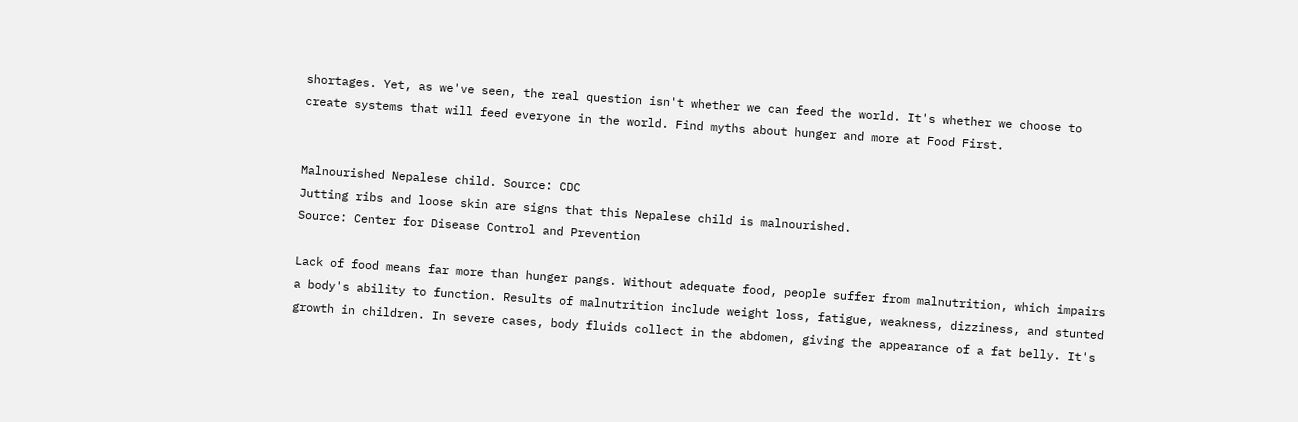shortages. Yet, as we've seen, the real question isn't whether we can feed the world. It's whether we choose to create systems that will feed everyone in the world. Find myths about hunger and more at Food First.


Malnourished Nepalese child. Source: CDC
Jutting ribs and loose skin are signs that this Nepalese child is malnourished.
Source: Center for Disease Control and Prevention

Lack of food means far more than hunger pangs. Without adequate food, people suffer from malnutrition, which impairs a body's ability to function. Results of malnutrition include weight loss, fatigue, weakness, dizziness, and stunted growth in children. In severe cases, body fluids collect in the abdomen, giving the appearance of a fat belly. It's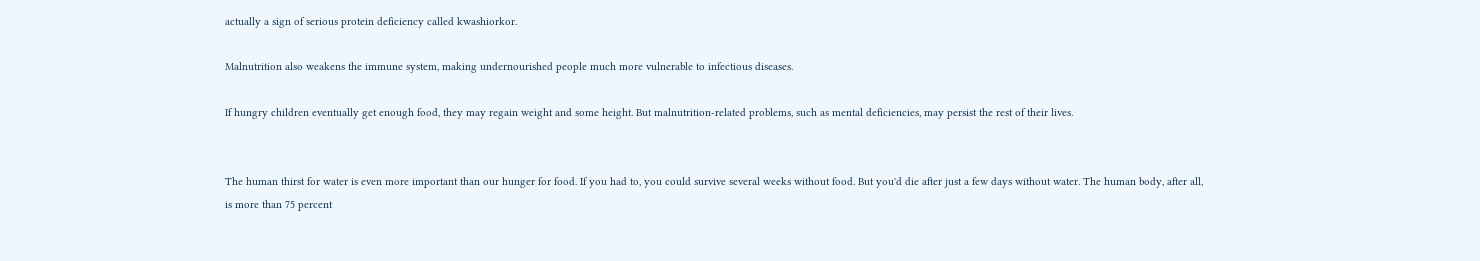actually a sign of serious protein deficiency called kwashiorkor.

Malnutrition also weakens the immune system, making undernourished people much more vulnerable to infectious diseases.

If hungry children eventually get enough food, they may regain weight and some height. But malnutrition-related problems, such as mental deficiencies, may persist the rest of their lives.


The human thirst for water is even more important than our hunger for food. If you had to, you could survive several weeks without food. But you'd die after just a few days without water. The human body, after all, is more than 75 percent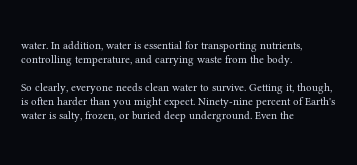water. In addition, water is essential for transporting nutrients, controlling temperature, and carrying waste from the body.

So clearly, everyone needs clean water to survive. Getting it, though, is often harder than you might expect. Ninety-nine percent of Earth's water is salty, frozen, or buried deep underground. Even the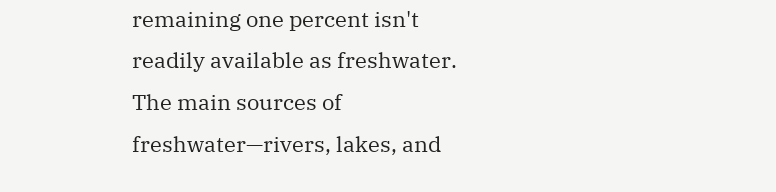remaining one percent isn't readily available as freshwater. The main sources of freshwater—rivers, lakes, and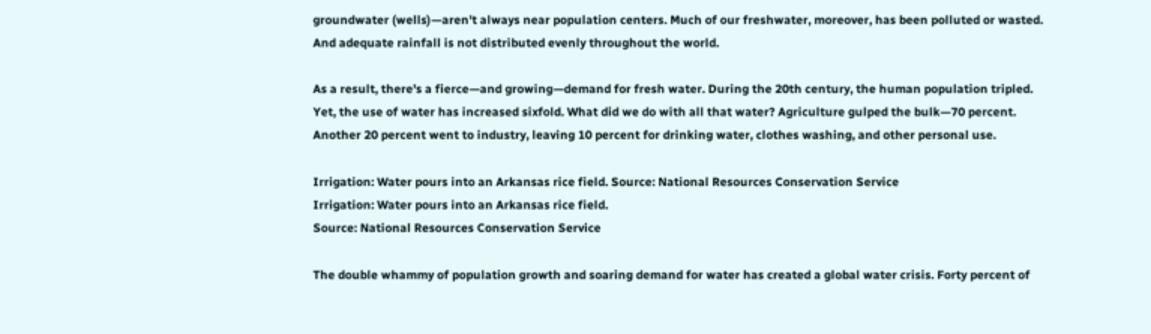groundwater (wells)—aren't always near population centers. Much of our freshwater, moreover, has been polluted or wasted. And adequate rainfall is not distributed evenly throughout the world.

As a result, there's a fierce—and growing—demand for fresh water. During the 20th century, the human population tripled. Yet, the use of water has increased sixfold. What did we do with all that water? Agriculture gulped the bulk—70 percent. Another 20 percent went to industry, leaving 10 percent for drinking water, clothes washing, and other personal use.

Irrigation: Water pours into an Arkansas rice field. Source: National Resources Conservation Service
Irrigation: Water pours into an Arkansas rice field.
Source: National Resources Conservation Service

The double whammy of population growth and soaring demand for water has created a global water crisis. Forty percent of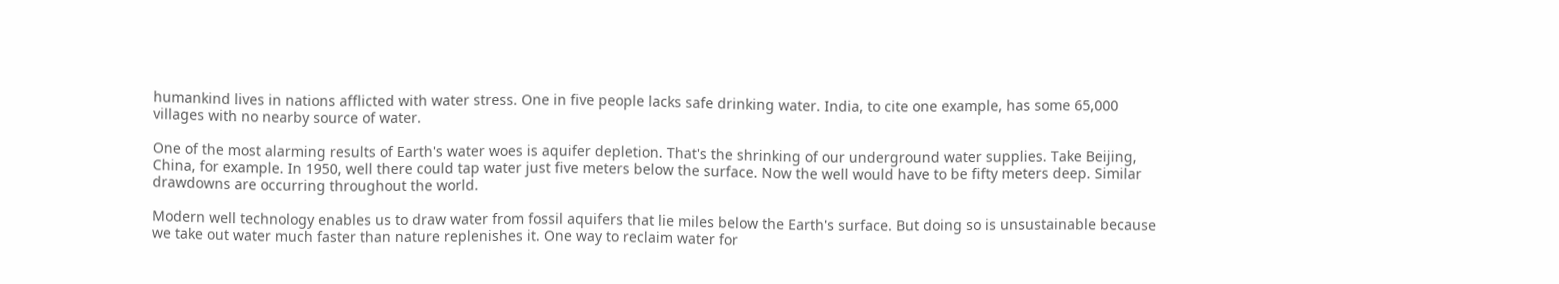humankind lives in nations afflicted with water stress. One in five people lacks safe drinking water. India, to cite one example, has some 65,000 villages with no nearby source of water.

One of the most alarming results of Earth's water woes is aquifer depletion. That's the shrinking of our underground water supplies. Take Beijing, China, for example. In 1950, well there could tap water just five meters below the surface. Now the well would have to be fifty meters deep. Similar drawdowns are occurring throughout the world.

Modern well technology enables us to draw water from fossil aquifers that lie miles below the Earth's surface. But doing so is unsustainable because we take out water much faster than nature replenishes it. One way to reclaim water for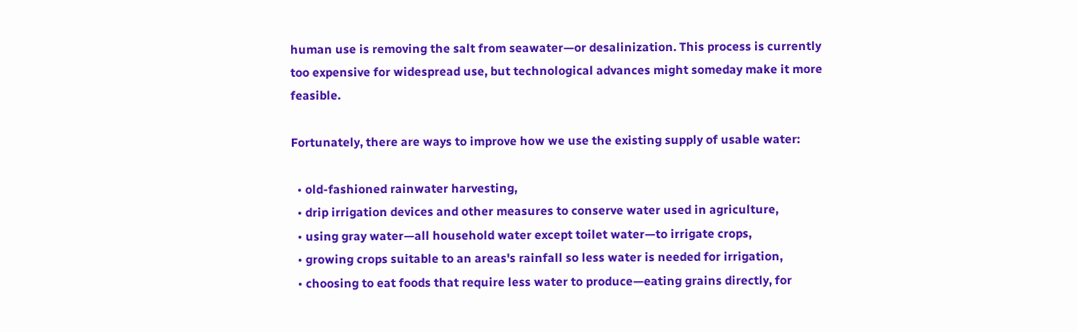human use is removing the salt from seawater—or desalinization. This process is currently too expensive for widespread use, but technological advances might someday make it more feasible.

Fortunately, there are ways to improve how we use the existing supply of usable water:

  • old-fashioned rainwater harvesting,
  • drip irrigation devices and other measures to conserve water used in agriculture,
  • using gray water—all household water except toilet water—to irrigate crops,
  • growing crops suitable to an areas's rainfall so less water is needed for irrigation,
  • choosing to eat foods that require less water to produce—eating grains directly, for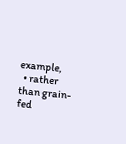example,
  • rather than grain-fed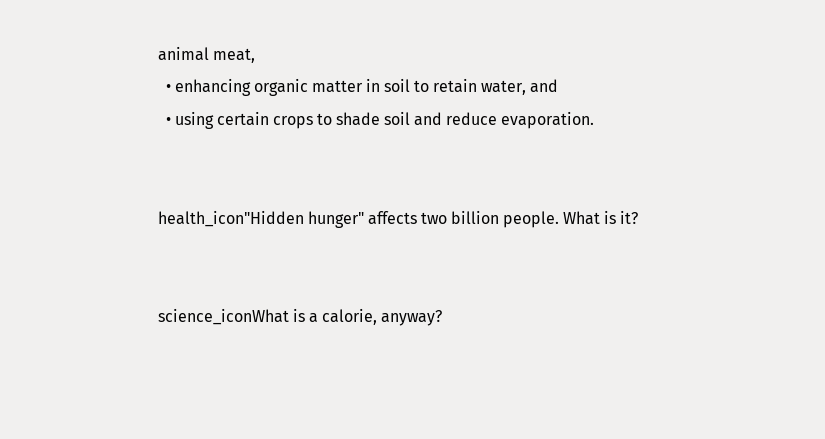animal meat,
  • enhancing organic matter in soil to retain water, and
  • using certain crops to shade soil and reduce evaporation.


health_icon"Hidden hunger" affects two billion people. What is it?


science_iconWhat is a calorie, anyway?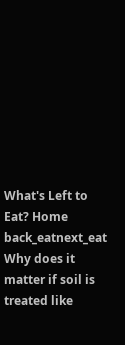What's Left to Eat? Home back_eatnext_eat Why does it matter if soil is treated like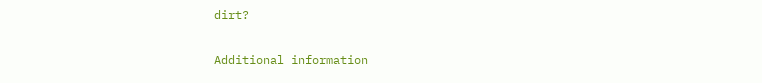dirt?

Additional information